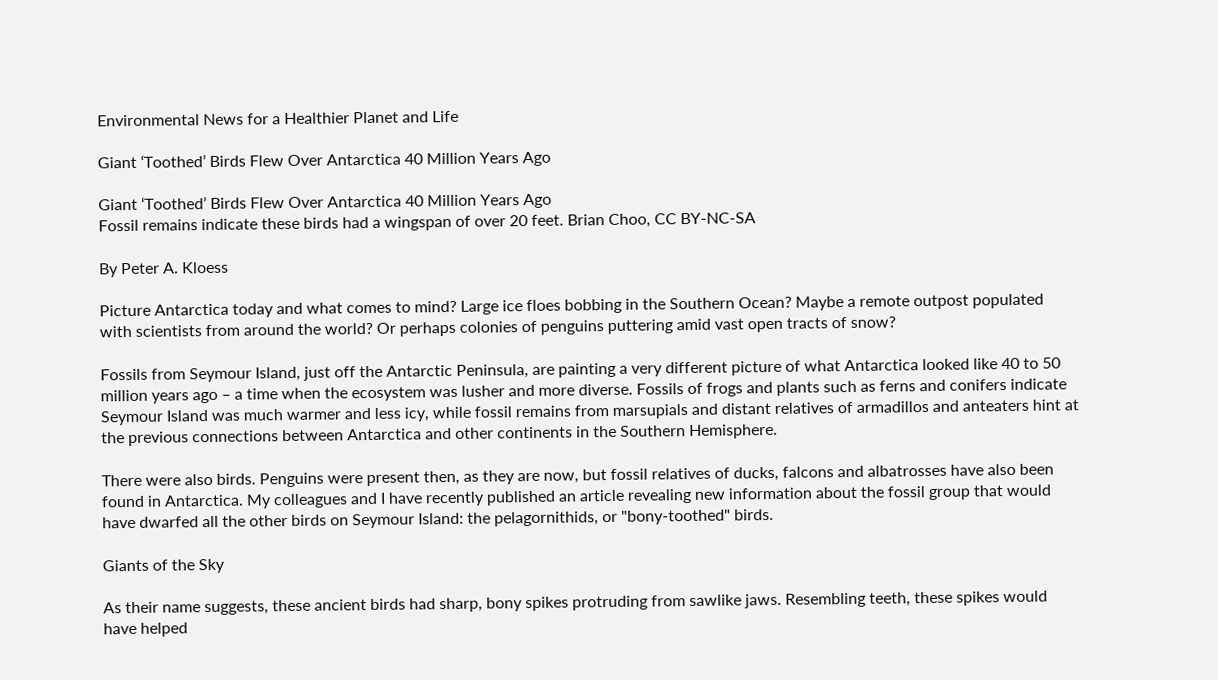Environmental News for a Healthier Planet and Life

Giant ‘Toothed’ Birds Flew Over Antarctica 40 Million Years Ago

Giant ‘Toothed’ Birds Flew Over Antarctica 40 Million Years Ago
Fossil remains indicate these birds had a wingspan of over 20 feet. Brian Choo, CC BY-NC-SA

By Peter A. Kloess

Picture Antarctica today and what comes to mind? Large ice floes bobbing in the Southern Ocean? Maybe a remote outpost populated with scientists from around the world? Or perhaps colonies of penguins puttering amid vast open tracts of snow?

Fossils from Seymour Island, just off the Antarctic Peninsula, are painting a very different picture of what Antarctica looked like 40 to 50 million years ago – a time when the ecosystem was lusher and more diverse. Fossils of frogs and plants such as ferns and conifers indicate Seymour Island was much warmer and less icy, while fossil remains from marsupials and distant relatives of armadillos and anteaters hint at the previous connections between Antarctica and other continents in the Southern Hemisphere.

There were also birds. Penguins were present then, as they are now, but fossil relatives of ducks, falcons and albatrosses have also been found in Antarctica. My colleagues and I have recently published an article revealing new information about the fossil group that would have dwarfed all the other birds on Seymour Island: the pelagornithids, or "bony-toothed" birds.

Giants of the Sky

As their name suggests, these ancient birds had sharp, bony spikes protruding from sawlike jaws. Resembling teeth, these spikes would have helped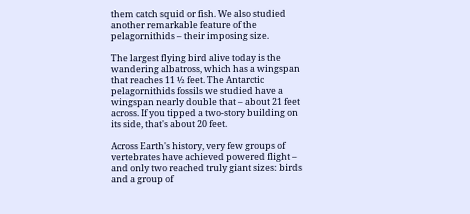them catch squid or fish. We also studied another remarkable feature of the pelagornithids – their imposing size.

The largest flying bird alive today is the wandering albatross, which has a wingspan that reaches 11 ½ feet. The Antarctic pelagornithids fossils we studied have a wingspan nearly double that – about 21 feet across. If you tipped a two-story building on its side, that's about 20 feet.

Across Earth's history, very few groups of vertebrates have achieved powered flight – and only two reached truly giant sizes: birds and a group of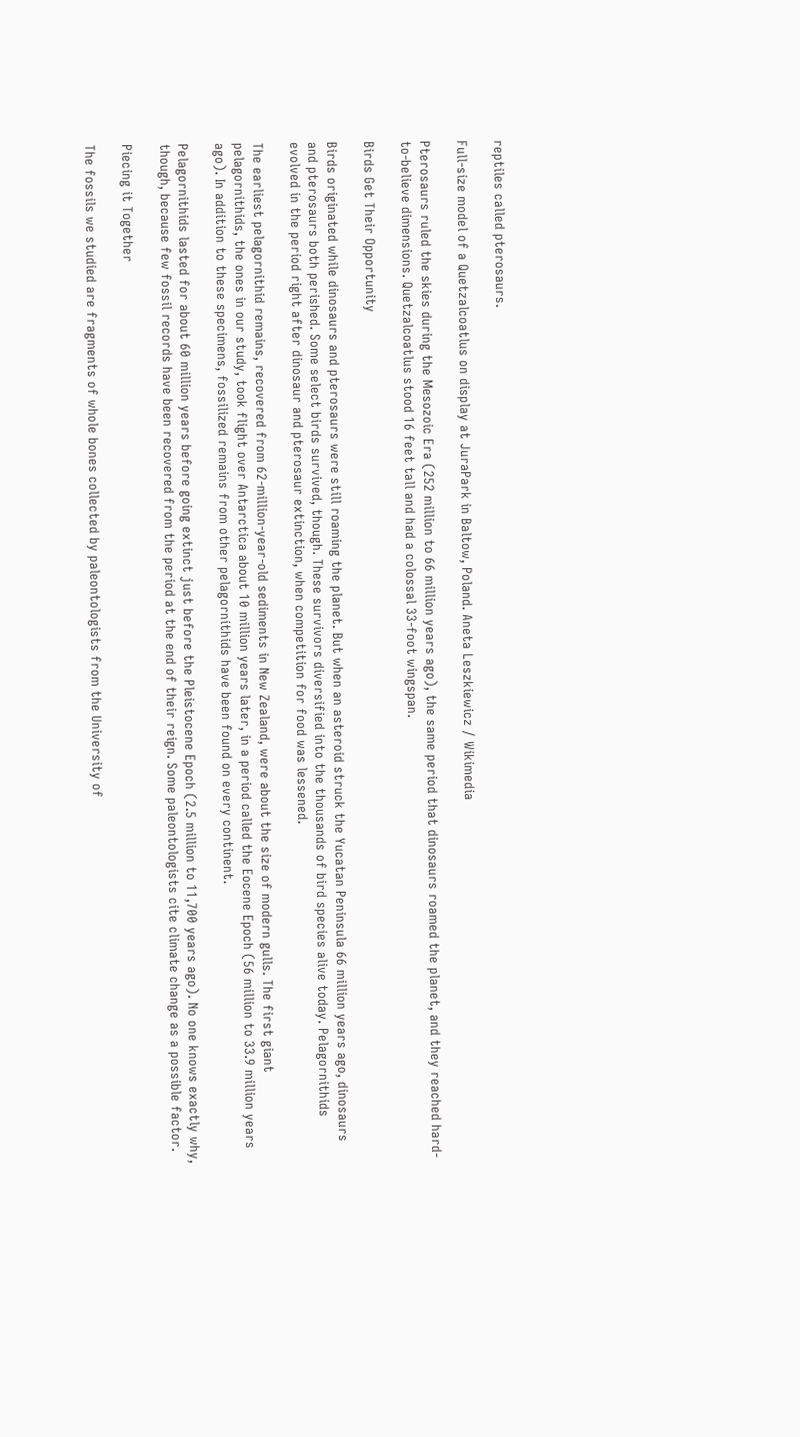reptiles called pterosaurs.

Full-size model of a Quetzalcoatlus on display at JuraPark in Baltow, Poland. Aneta Leszkiewicz / Wikimedia

Pterosaurs ruled the skies during the Mesozoic Era (252 million to 66 million years ago), the same period that dinosaurs roamed the planet, and they reached hard-to-believe dimensions. Quetzalcoatlus stood 16 feet tall and had a colossal 33-foot wingspan.

Birds Get Their Opportunity

Birds originated while dinosaurs and pterosaurs were still roaming the planet. But when an asteroid struck the Yucatan Peninsula 66 million years ago, dinosaurs and pterosaurs both perished. Some select birds survived, though. These survivors diversified into the thousands of bird species alive today. Pelagornithids evolved in the period right after dinosaur and pterosaur extinction, when competition for food was lessened.

The earliest pelagornithid remains, recovered from 62-million-year-old sediments in New Zealand, were about the size of modern gulls. The first giant pelagornithids, the ones in our study, took flight over Antarctica about 10 million years later, in a period called the Eocene Epoch (56 million to 33.9 million years ago). In addition to these specimens, fossilized remains from other pelagornithids have been found on every continent.

Pelagornithids lasted for about 60 million years before going extinct just before the Pleistocene Epoch (2.5 million to 11,700 years ago). No one knows exactly why, though, because few fossil records have been recovered from the period at the end of their reign. Some paleontologists cite climate change as a possible factor.

Piecing it Together

The fossils we studied are fragments of whole bones collected by paleontologists from the University of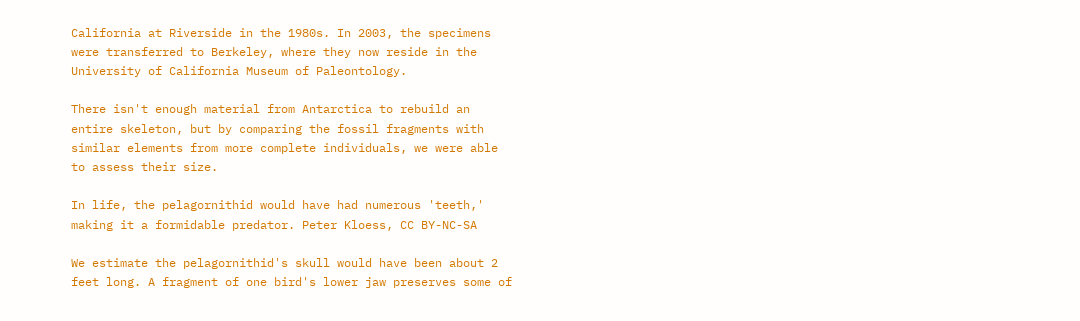California at Riverside in the 1980s. In 2003, the specimens were transferred to Berkeley, where they now reside in the University of California Museum of Paleontology.

There isn't enough material from Antarctica to rebuild an entire skeleton, but by comparing the fossil fragments with similar elements from more complete individuals, we were able to assess their size.

In life, the pelagornithid would have had numerous 'teeth,' making it a formidable predator. Peter Kloess, CC BY-NC-SA

We estimate the pelagornithid's skull would have been about 2 feet long. A fragment of one bird's lower jaw preserves some of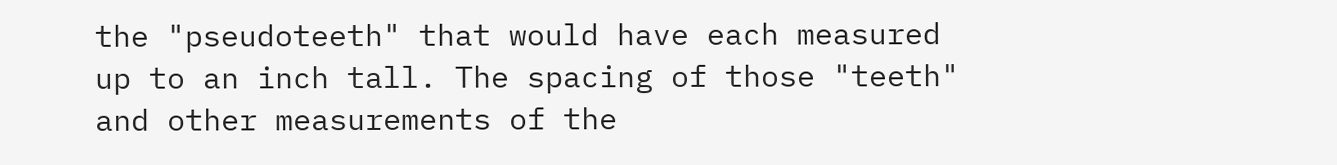the "pseudoteeth" that would have each measured up to an inch tall. The spacing of those "teeth" and other measurements of the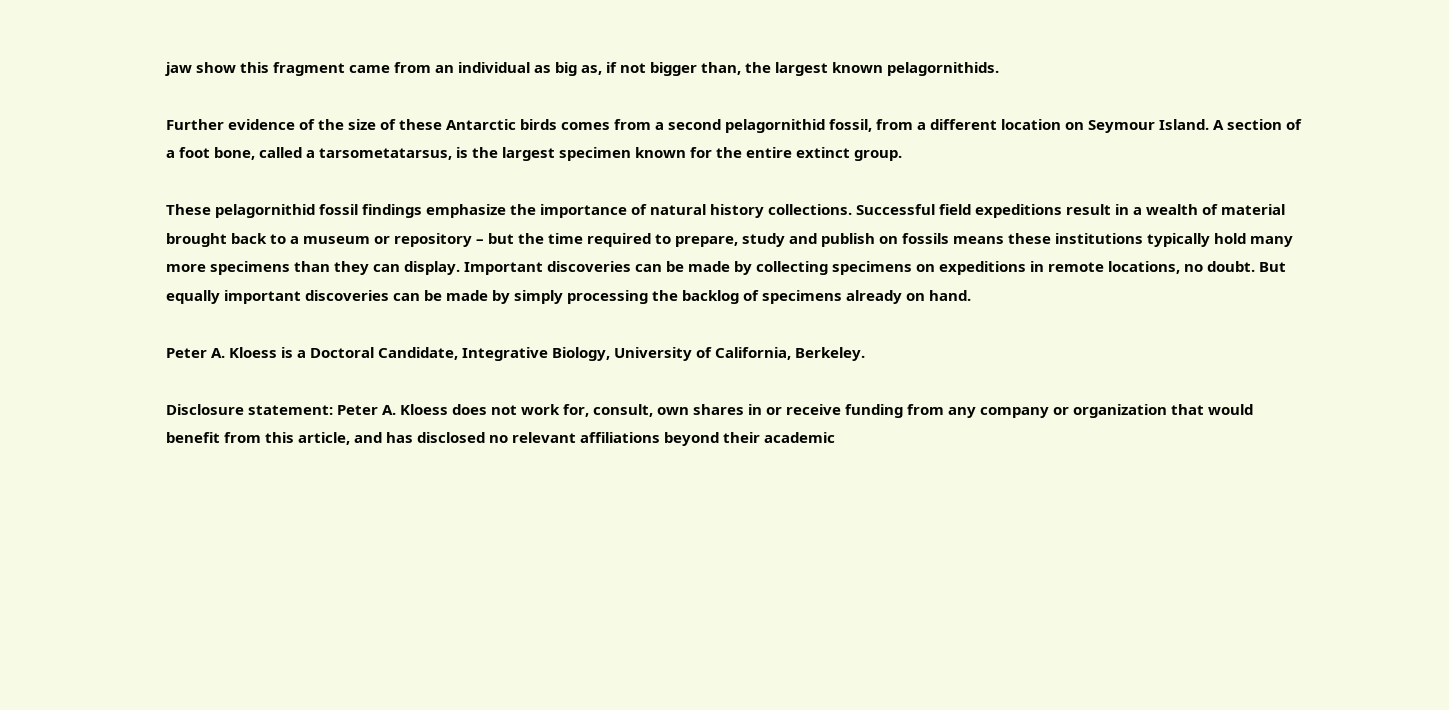jaw show this fragment came from an individual as big as, if not bigger than, the largest known pelagornithids.

Further evidence of the size of these Antarctic birds comes from a second pelagornithid fossil, from a different location on Seymour Island. A section of a foot bone, called a tarsometatarsus, is the largest specimen known for the entire extinct group.

These pelagornithid fossil findings emphasize the importance of natural history collections. Successful field expeditions result in a wealth of material brought back to a museum or repository – but the time required to prepare, study and publish on fossils means these institutions typically hold many more specimens than they can display. Important discoveries can be made by collecting specimens on expeditions in remote locations, no doubt. But equally important discoveries can be made by simply processing the backlog of specimens already on hand.

Peter A. Kloess is a Doctoral Candidate, Integrative Biology, University of California, Berkeley.

Disclosure statement: Peter A. Kloess does not work for, consult, own shares in or receive funding from any company or organization that would benefit from this article, and has disclosed no relevant affiliations beyond their academic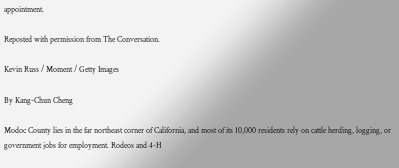appointment.

Reposted with permission from The Conversation.

Kevin Russ / Moment / Getty Images

By Kang-Chun Cheng

Modoc County lies in the far northeast corner of California, and most of its 10,000 residents rely on cattle herding, logging, or government jobs for employment. Rodeos and 4-H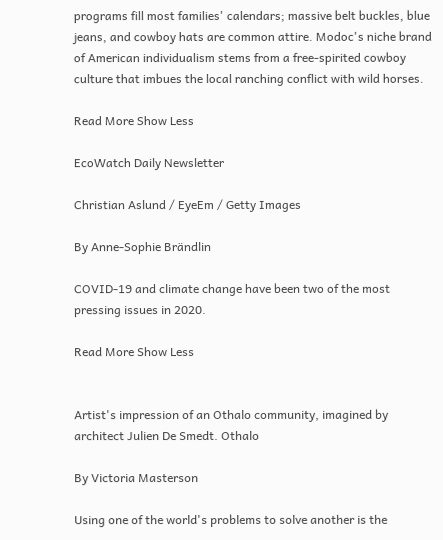programs fill most families' calendars; massive belt buckles, blue jeans, and cowboy hats are common attire. Modoc's niche brand of American individualism stems from a free-spirited cowboy culture that imbues the local ranching conflict with wild horses.

Read More Show Less

EcoWatch Daily Newsletter

Christian Aslund / EyeEm / Getty Images

By Anne-Sophie Brändlin

COVID-19 and climate change have been two of the most pressing issues in 2020.

Read More Show Less


Artist's impression of an Othalo community, imagined by architect Julien De Smedt. Othalo

By Victoria Masterson

Using one of the world's problems to solve another is the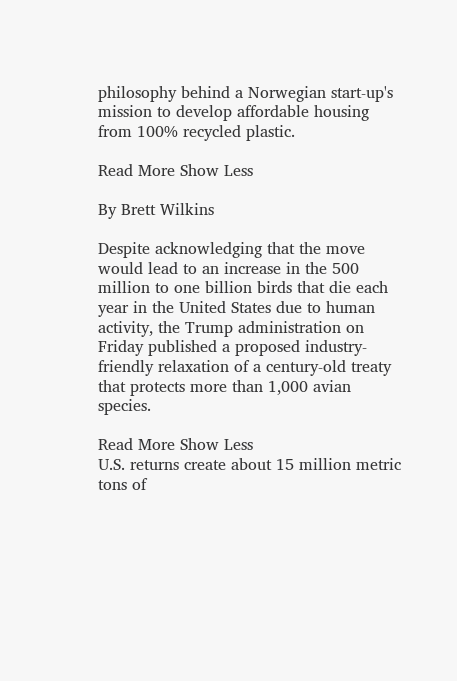philosophy behind a Norwegian start-up's mission to develop affordable housing from 100% recycled plastic.

Read More Show Less

By Brett Wilkins

Despite acknowledging that the move would lead to an increase in the 500 million to one billion birds that die each year in the United States due to human activity, the Trump administration on Friday published a proposed industry-friendly relaxation of a century-old treaty that protects more than 1,000 avian species.

Read More Show Less
U.S. returns create about 15 million metric tons of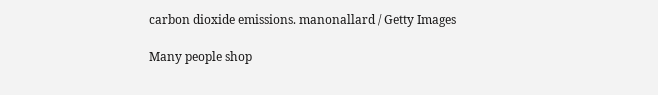carbon dioxide emissions. manonallard / Getty Images

Many people shop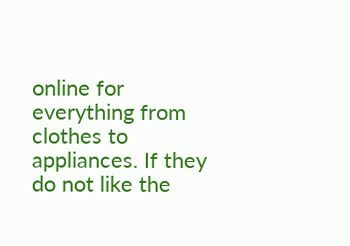online for everything from clothes to appliances. If they do not like the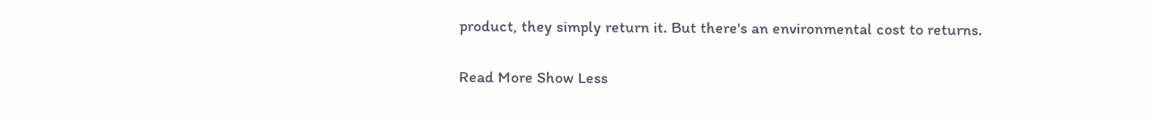product, they simply return it. But there's an environmental cost to returns.

Read More Show Less